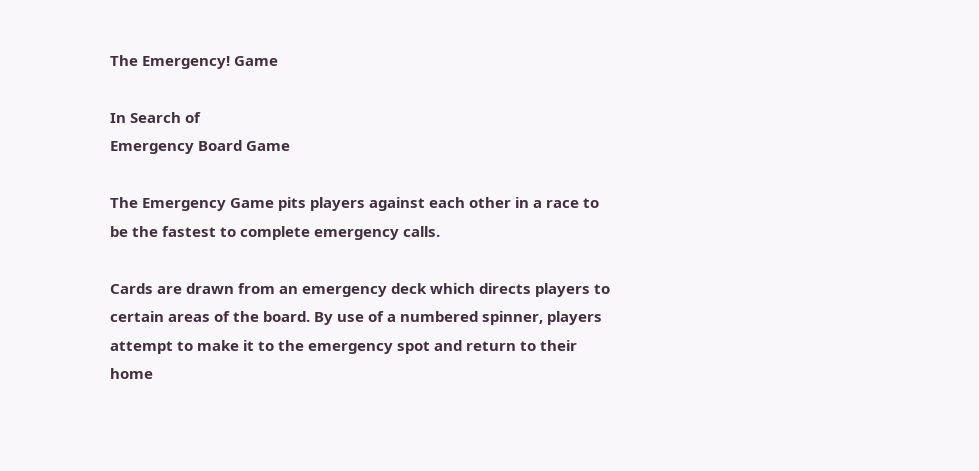The Emergency! Game

In Search of
Emergency Board Game

The Emergency Game pits players against each other in a race to be the fastest to complete emergency calls.

Cards are drawn from an emergency deck which directs players to certain areas of the board. By use of a numbered spinner, players attempt to make it to the emergency spot and return to their home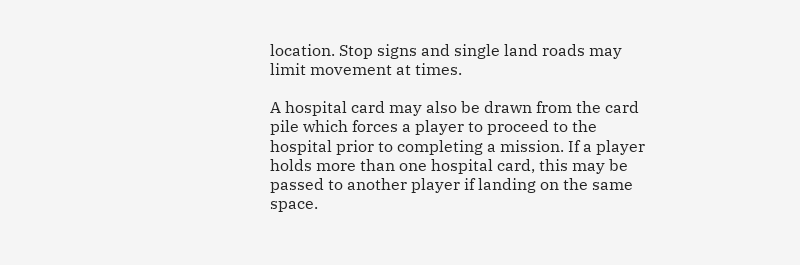location. Stop signs and single land roads may limit movement at times.

A hospital card may also be drawn from the card pile which forces a player to proceed to the hospital prior to completing a mission. If a player holds more than one hospital card, this may be passed to another player if landing on the same space.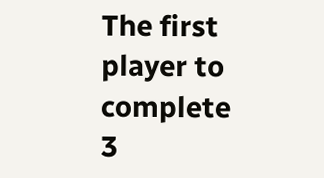The first player to complete 3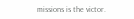missions is the victor.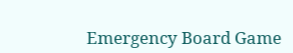Emergency Board Game